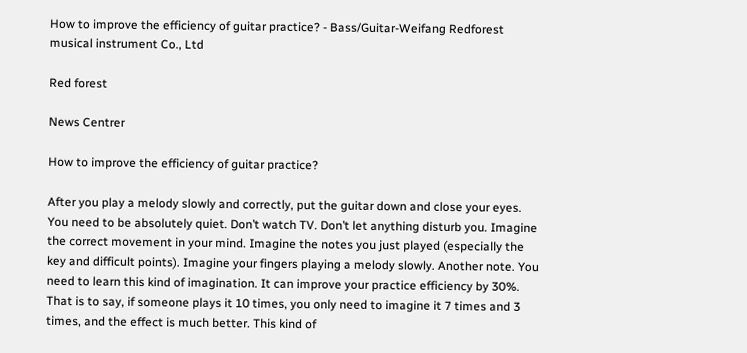How to improve the efficiency of guitar practice? - Bass/Guitar-Weifang Redforest musical instrument Co., Ltd

Red forest

News Centrer

How to improve the efficiency of guitar practice?

After you play a melody slowly and correctly, put the guitar down and close your eyes. You need to be absolutely quiet. Don’t watch TV. Don’t let anything disturb you. Imagine the correct movement in your mind. Imagine the notes you just played (especially the key and difficult points). Imagine your fingers playing a melody slowly. Another note. You need to learn this kind of imagination. It can improve your practice efficiency by 30%. That is to say, if someone plays it 10 times, you only need to imagine it 7 times and 3 times, and the effect is much better. This kind of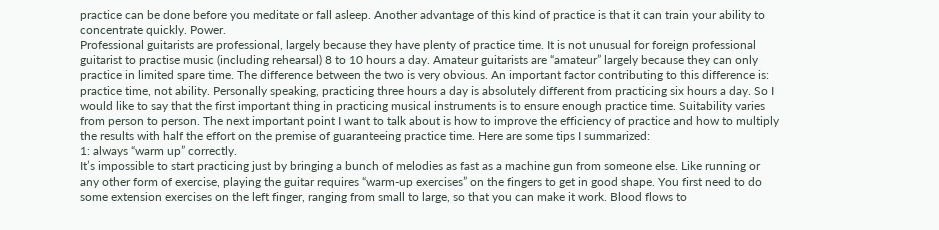practice can be done before you meditate or fall asleep. Another advantage of this kind of practice is that it can train your ability to concentrate quickly. Power.
Professional guitarists are professional, largely because they have plenty of practice time. It is not unusual for foreign professional guitarist to practise music (including rehearsal) 8 to 10 hours a day. Amateur guitarists are “amateur” largely because they can only practice in limited spare time. The difference between the two is very obvious. An important factor contributing to this difference is: practice time, not ability. Personally speaking, practicing three hours a day is absolutely different from practicing six hours a day. So I would like to say that the first important thing in practicing musical instruments is to ensure enough practice time. Suitability varies from person to person. The next important point I want to talk about is how to improve the efficiency of practice and how to multiply the results with half the effort on the premise of guaranteeing practice time. Here are some tips I summarized:
1: always “warm up” correctly.
It’s impossible to start practicing just by bringing a bunch of melodies as fast as a machine gun from someone else. Like running or any other form of exercise, playing the guitar requires “warm-up exercises” on the fingers to get in good shape. You first need to do some extension exercises on the left finger, ranging from small to large, so that you can make it work. Blood flows to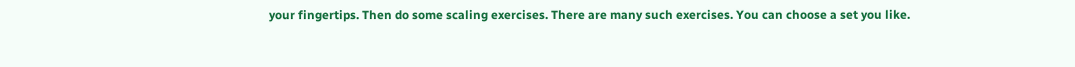your fingertips. Then do some scaling exercises. There are many such exercises. You can choose a set you like.